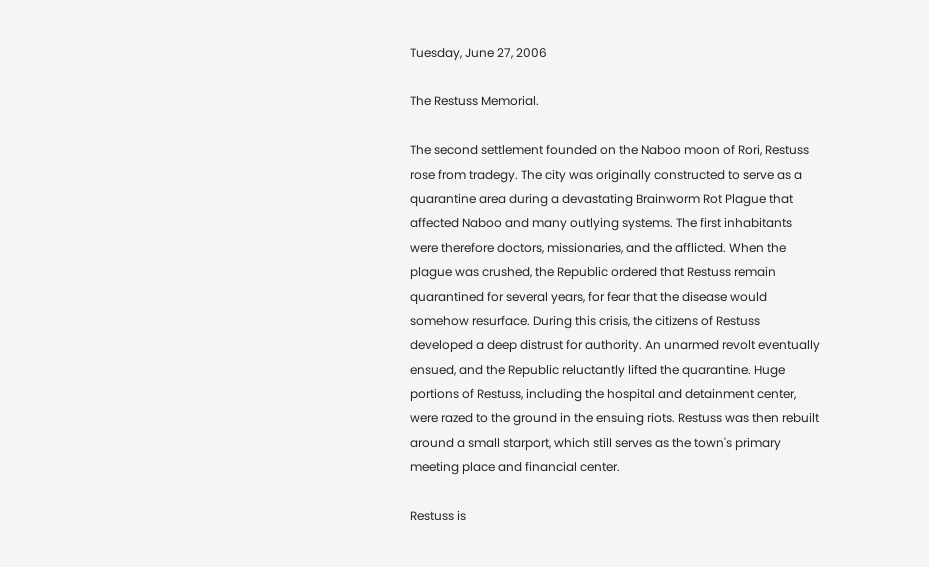Tuesday, June 27, 2006

The Restuss Memorial.

The second settlement founded on the Naboo moon of Rori, Restuss rose from tradegy. The city was originally constructed to serve as a quarantine area during a devastating Brainworm Rot Plague that affected Naboo and many outlying systems. The first inhabitants were therefore doctors, missionaries, and the afflicted. When the plague was crushed, the Republic ordered that Restuss remain quarantined for several years, for fear that the disease would somehow resurface. During this crisis, the citizens of Restuss developed a deep distrust for authority. An unarmed revolt eventually ensued, and the Republic reluctantly lifted the quarantine. Huge portions of Restuss, including the hospital and detainment center, were razed to the ground in the ensuing riots. Restuss was then rebuilt around a small starport, which still serves as the town's primary meeting place and financial center.

Restuss is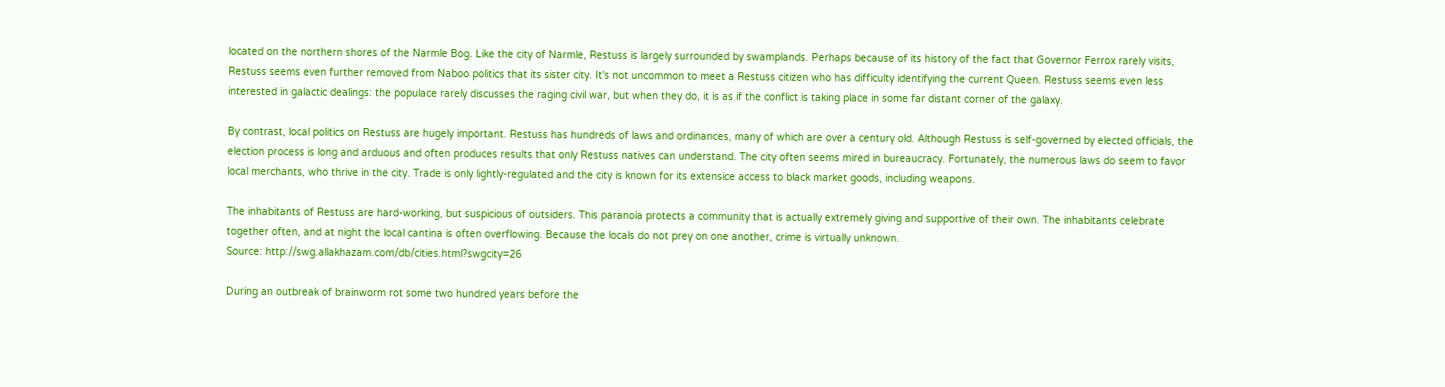located on the northern shores of the Narmle Bog. Like the city of Narmle, Restuss is largely surrounded by swamplands. Perhaps because of its history of the fact that Governor Ferrox rarely visits, Restuss seems even further removed from Naboo politics that its sister city. It's not uncommon to meet a Restuss citizen who has difficulty identifying the current Queen. Restuss seems even less interested in galactic dealings: the populace rarely discusses the raging civil war, but when they do, it is as if the conflict is taking place in some far distant corner of the galaxy.

By contrast, local politics on Restuss are hugely important. Restuss has hundreds of laws and ordinances, many of which are over a century old. Although Restuss is self-governed by elected officials, the election process is long and arduous and often produces results that only Restuss natives can understand. The city often seems mired in bureaucracy. Fortunately, the numerous laws do seem to favor local merchants, who thrive in the city. Trade is only lightly-regulated and the city is known for its extensice access to black market goods, including weapons.

The inhabitants of Restuss are hard-working, but suspicious of outsiders. This paranoia protects a community that is actually extremely giving and supportive of their own. The inhabitants celebrate together often, and at night the local cantina is often overflowing. Because the locals do not prey on one another, crime is virtually unknown.
Source: http://swg.allakhazam.com/db/cities.html?swgcity=26

During an outbreak of brainworm rot some two hundred years before the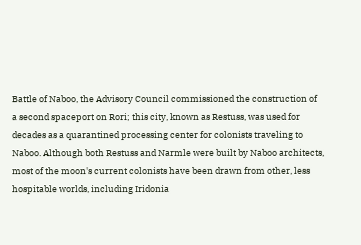Battle of Naboo, the Advisory Council commissioned the construction of
a second spaceport on Rori; this city, known as Restuss, was used for
decades as a quarantined processing center for colonists traveling to
Naboo. Although both Restuss and Narmle were built by Naboo architects,
most of the moon's current colonists have been drawn from other, less
hospitable worlds, including Iridonia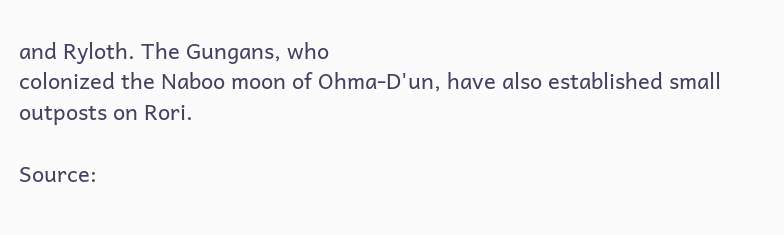and Ryloth. The Gungans, who
colonized the Naboo moon of Ohma-D'un, have also established small
outposts on Rori.

Source: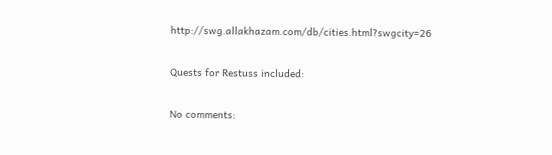http://swg.allakhazam.com/db/cities.html?swgcity=26

Quests for Restuss included:

No comments: